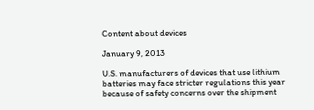Content about devices

January 9, 2013

U.S. manufacturers of devices that use lithium batteries may face stricter regulations this year because of safety concerns over the shipment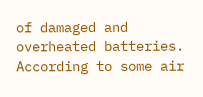of damaged and overheated batteries. According to some air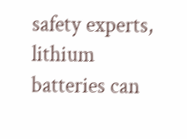safety experts, lithium batteries can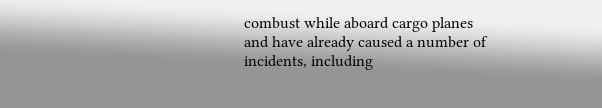combust while aboard cargo planes and have already caused a number of incidents, including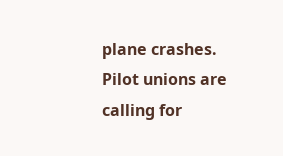plane crashes. Pilot unions are calling for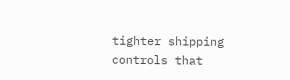tighter shipping controls that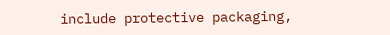include protective packaging,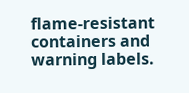flame-resistant containers and warning labels.